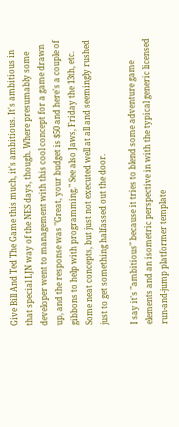Give Bill And Ted The Game this much, it's ambitious. It's ambitious in that special LJN way of the NES days, though. Where presumably some developer went to management with this cool concept for a game drawn up, and the response was "Great, your budget is $50 and here's a couple of gibbons to help with programming." See also Jaws, Friday the 13th, etc. Some neat concepts, but just not executed well at all and seemingly rushed just to get something halfassed out the door.

I say it's "ambitious" because it tries to blend some adventure game elements and an isometric perspective in with the typical generic licensed run-and-jump platformer template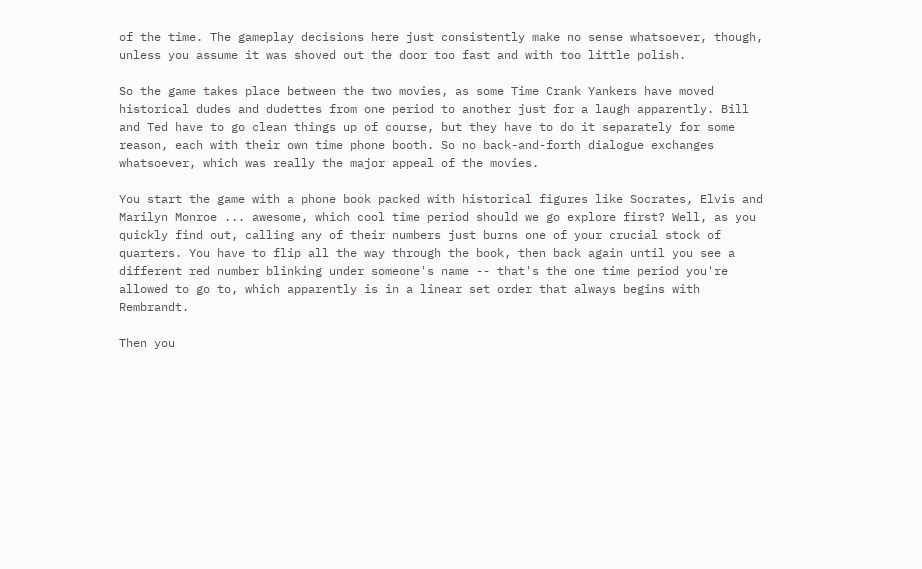of the time. The gameplay decisions here just consistently make no sense whatsoever, though, unless you assume it was shoved out the door too fast and with too little polish.

So the game takes place between the two movies, as some Time Crank Yankers have moved historical dudes and dudettes from one period to another just for a laugh apparently. Bill and Ted have to go clean things up of course, but they have to do it separately for some reason, each with their own time phone booth. So no back-and-forth dialogue exchanges whatsoever, which was really the major appeal of the movies.

You start the game with a phone book packed with historical figures like Socrates, Elvis and Marilyn Monroe ... awesome, which cool time period should we go explore first? Well, as you quickly find out, calling any of their numbers just burns one of your crucial stock of quarters. You have to flip all the way through the book, then back again until you see a different red number blinking under someone's name -- that's the one time period you're allowed to go to, which apparently is in a linear set order that always begins with Rembrandt.

Then you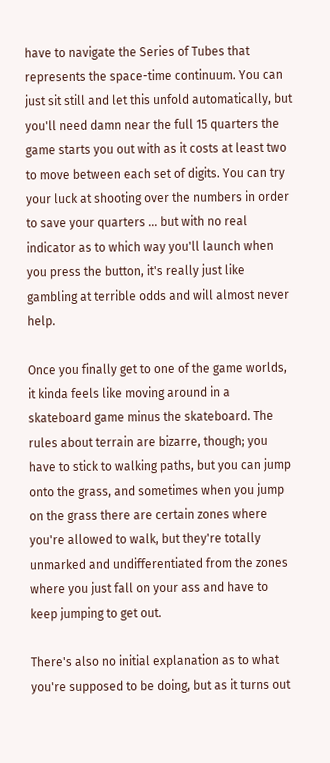have to navigate the Series of Tubes that represents the space-time continuum. You can just sit still and let this unfold automatically, but you'll need damn near the full 15 quarters the game starts you out with as it costs at least two to move between each set of digits. You can try your luck at shooting over the numbers in order to save your quarters ... but with no real indicator as to which way you'll launch when you press the button, it's really just like gambling at terrible odds and will almost never help.

Once you finally get to one of the game worlds, it kinda feels like moving around in a skateboard game minus the skateboard. The rules about terrain are bizarre, though; you have to stick to walking paths, but you can jump onto the grass, and sometimes when you jump on the grass there are certain zones where you're allowed to walk, but they're totally unmarked and undifferentiated from the zones where you just fall on your ass and have to keep jumping to get out.

There's also no initial explanation as to what you're supposed to be doing, but as it turns out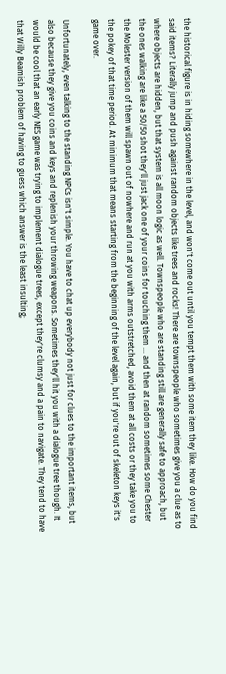the historical figure is in hiding somewhere in the level, and won't come out until you tempt them with some item they like. How do you find said items? Literally jump and push against random objects like trees and rocks! There are townspeople who sometimes give you a clue as to where objects are hidden, but that system is all moon logic as well. Townspeople who are standing still are generally safe to approach, but the ones walking are like a 50/50 shot they'll just jack one of your coins for touching them ... and then at random sometimes some Chester the Molester version of them will spawn out of nowhere and run at you with arms outstretched, avoid them at all costs or they take you to the pokey of that time period. At minimum that means starting from the beginning of the level again, but if you're out of skeleton keys it's game over.

Unfortunately, even talking to the standing NPCs isn't simple. You have to chat up everybody not just for clues to the important items, but also because they give you coins and keys and replenish your throwing weapons. Sometimes they'll hit you with a dialogue tree though. It would be cool that an early NES game was trying to implement dialogue trees, except they're clumsy and a pain to navigate. They tend to have that Willy Beamish problem of having to guess which answer is the least insulting;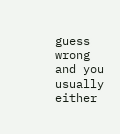guess wrong and you usually either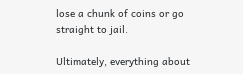lose a chunk of coins or go straight to jail.

Ultimately, everything about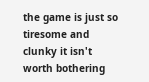the game is just so tiresome and clunky it isn't worth bothering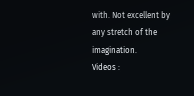with. Not excellent by any stretch of the imagination.
Videos :